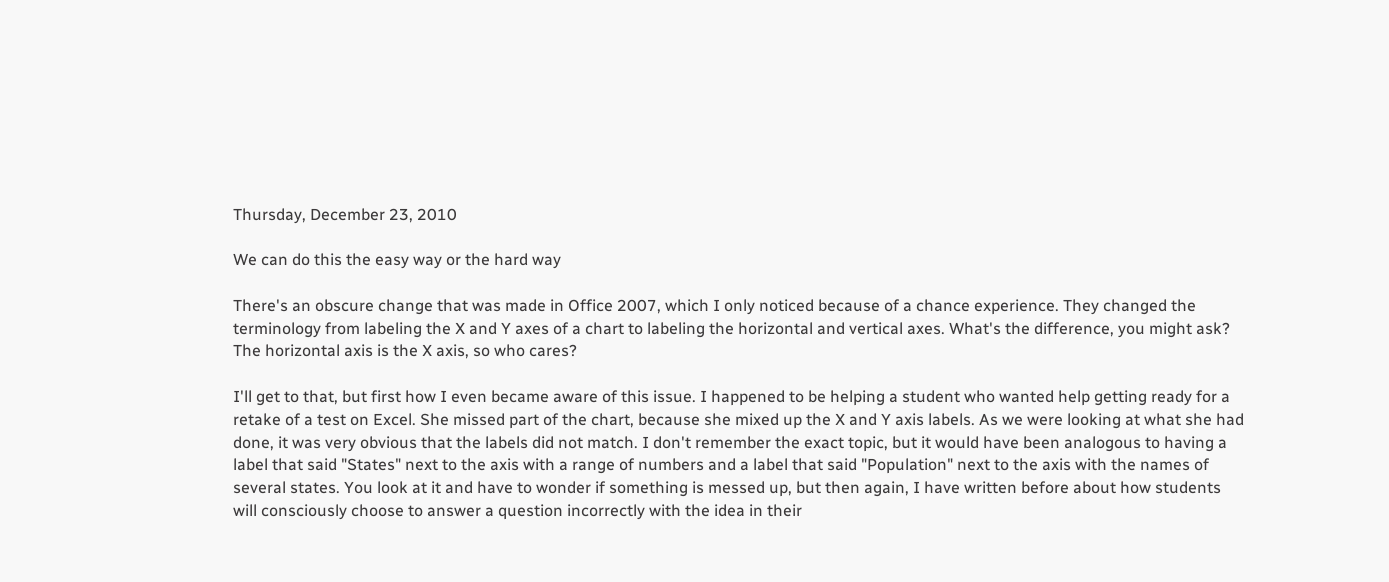Thursday, December 23, 2010

We can do this the easy way or the hard way

There's an obscure change that was made in Office 2007, which I only noticed because of a chance experience. They changed the terminology from labeling the X and Y axes of a chart to labeling the horizontal and vertical axes. What's the difference, you might ask? The horizontal axis is the X axis, so who cares?

I'll get to that, but first how I even became aware of this issue. I happened to be helping a student who wanted help getting ready for a retake of a test on Excel. She missed part of the chart, because she mixed up the X and Y axis labels. As we were looking at what she had done, it was very obvious that the labels did not match. I don't remember the exact topic, but it would have been analogous to having a label that said "States" next to the axis with a range of numbers and a label that said "Population" next to the axis with the names of several states. You look at it and have to wonder if something is messed up, but then again, I have written before about how students will consciously choose to answer a question incorrectly with the idea in their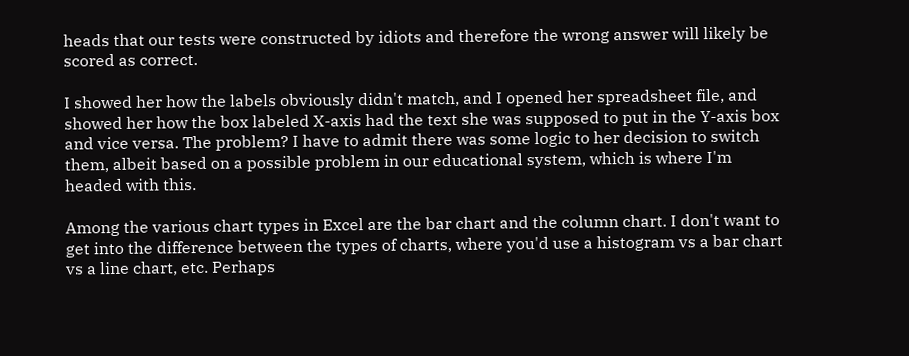heads that our tests were constructed by idiots and therefore the wrong answer will likely be scored as correct.

I showed her how the labels obviously didn't match, and I opened her spreadsheet file, and showed her how the box labeled X-axis had the text she was supposed to put in the Y-axis box and vice versa. The problem? I have to admit there was some logic to her decision to switch them, albeit based on a possible problem in our educational system, which is where I'm headed with this.

Among the various chart types in Excel are the bar chart and the column chart. I don't want to get into the difference between the types of charts, where you'd use a histogram vs a bar chart vs a line chart, etc. Perhaps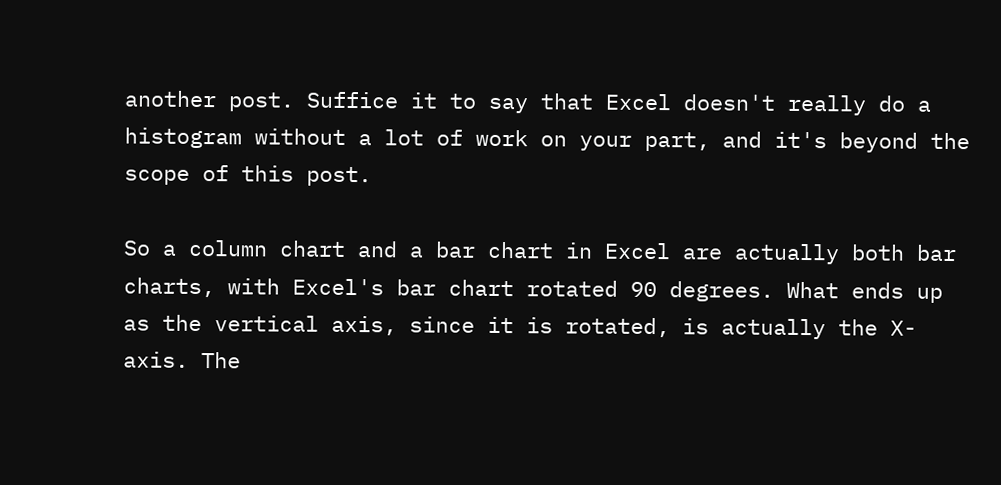another post. Suffice it to say that Excel doesn't really do a histogram without a lot of work on your part, and it's beyond the scope of this post.

So a column chart and a bar chart in Excel are actually both bar charts, with Excel's bar chart rotated 90 degrees. What ends up as the vertical axis, since it is rotated, is actually the X-axis. The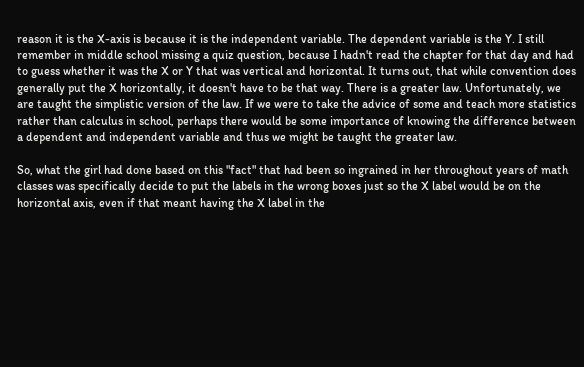reason it is the X-axis is because it is the independent variable. The dependent variable is the Y. I still remember in middle school missing a quiz question, because I hadn't read the chapter for that day and had to guess whether it was the X or Y that was vertical and horizontal. It turns out, that while convention does generally put the X horizontally, it doesn't have to be that way. There is a greater law. Unfortunately, we are taught the simplistic version of the law. If we were to take the advice of some and teach more statistics rather than calculus in school, perhaps there would be some importance of knowing the difference between a dependent and independent variable and thus we might be taught the greater law.

So, what the girl had done based on this "fact" that had been so ingrained in her throughout years of math classes was specifically decide to put the labels in the wrong boxes just so the X label would be on the horizontal axis, even if that meant having the X label in the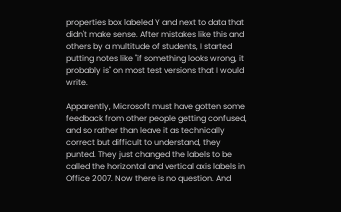properties box labeled Y and next to data that didn't make sense. After mistakes like this and others by a multitude of students, I started putting notes like "if something looks wrong, it probably is" on most test versions that I would write.

Apparently, Microsoft must have gotten some feedback from other people getting confused, and so rather than leave it as technically correct but difficult to understand, they punted. They just changed the labels to be called the horizontal and vertical axis labels in Office 2007. Now there is no question. And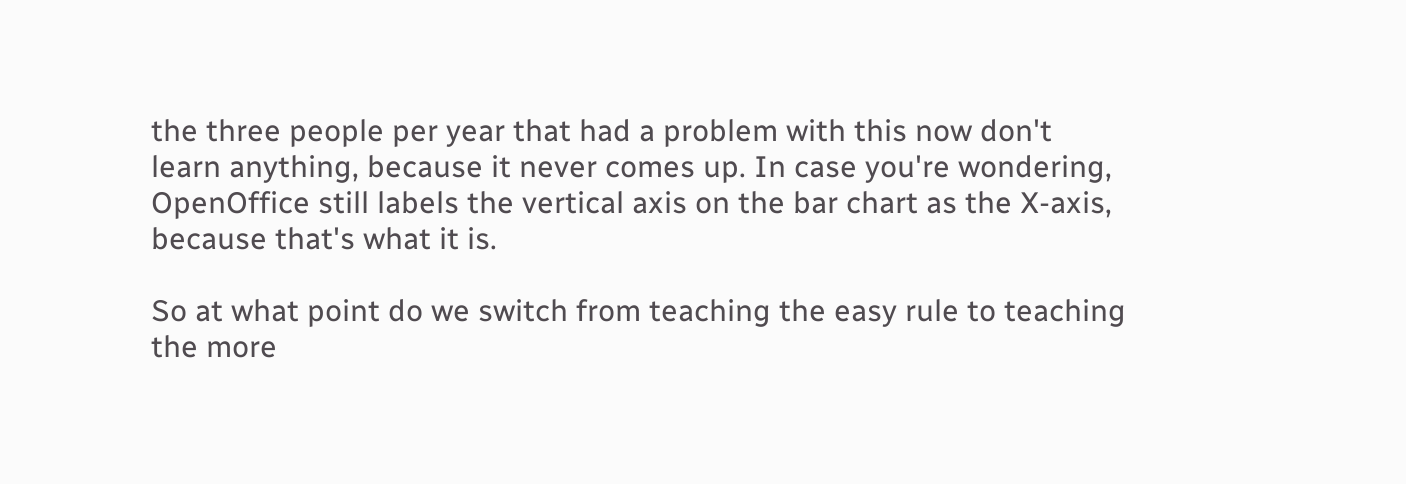the three people per year that had a problem with this now don't learn anything, because it never comes up. In case you're wondering, OpenOffice still labels the vertical axis on the bar chart as the X-axis, because that's what it is.

So at what point do we switch from teaching the easy rule to teaching the more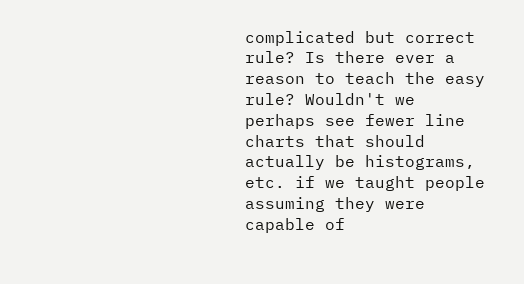complicated but correct rule? Is there ever a reason to teach the easy rule? Wouldn't we perhaps see fewer line charts that should actually be histograms, etc. if we taught people assuming they were capable of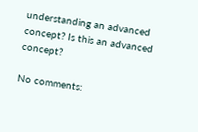understanding an advanced concept? Is this an advanced concept?

No comments: